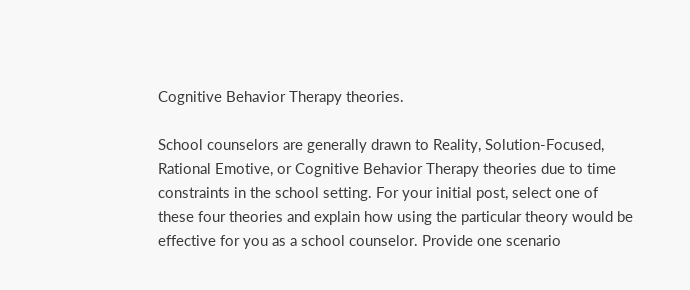Cognitive Behavior Therapy theories.

School counselors are generally drawn to Reality, Solution-Focused, Rational Emotive, or Cognitive Behavior Therapy theories due to time constraints in the school setting. For your initial post, select one of these four theories and explain how using the particular theory would be effective for you as a school counselor. Provide one scenario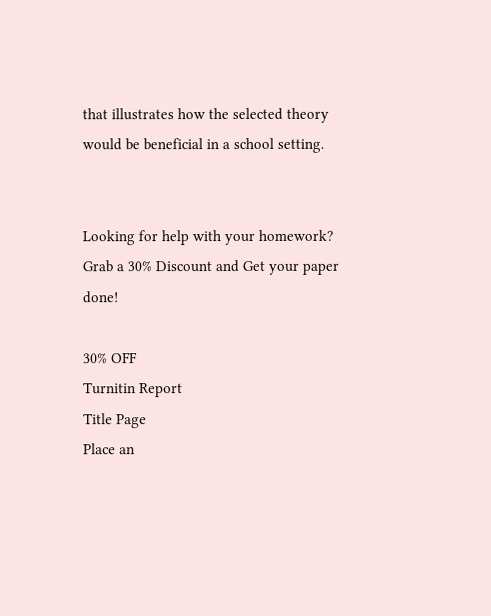that illustrates how the selected theory would be beneficial in a school setting.


Looking for help with your homework?
Grab a 30% Discount and Get your paper done!

30% OFF
Turnitin Report
Title Page
Place an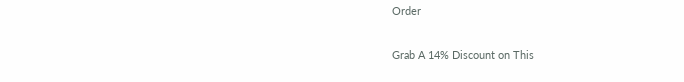Order

Grab A 14% Discount on This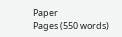Paper
Pages (550 words)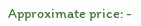Approximate price: -